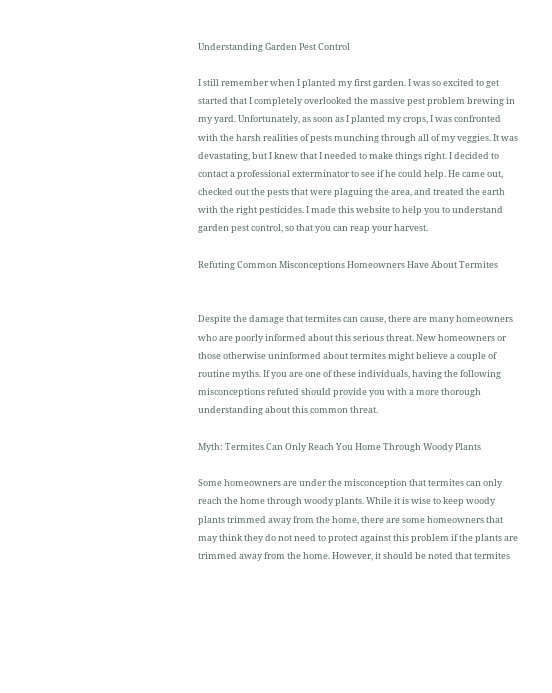Understanding Garden Pest Control

I still remember when I planted my first garden. I was so excited to get started that I completely overlooked the massive pest problem brewing in my yard. Unfortunately, as soon as I planted my crops, I was confronted with the harsh realities of pests munching through all of my veggies. It was devastating, but I knew that I needed to make things right. I decided to contact a professional exterminator to see if he could help. He came out, checked out the pests that were plaguing the area, and treated the earth with the right pesticides. I made this website to help you to understand garden pest control, so that you can reap your harvest.

Refuting Common Misconceptions Homeowners Have About Termites


Despite the damage that termites can cause, there are many homeowners who are poorly informed about this serious threat. New homeowners or those otherwise uninformed about termites might believe a couple of routine myths. If you are one of these individuals, having the following misconceptions refuted should provide you with a more thorough understanding about this common threat.

Myth: Termites Can Only Reach You Home Through Woody Plants

Some homeowners are under the misconception that termites can only reach the home through woody plants. While it is wise to keep woody plants trimmed away from the home, there are some homeowners that may think they do not need to protect against this problem if the plants are trimmed away from the home. However, it should be noted that termites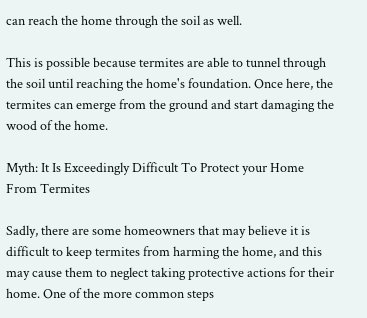can reach the home through the soil as well.

This is possible because termites are able to tunnel through the soil until reaching the home's foundation. Once here, the termites can emerge from the ground and start damaging the wood of the home.

Myth: It Is Exceedingly Difficult To Protect your Home From Termites

Sadly, there are some homeowners that may believe it is difficult to keep termites from harming the home, and this may cause them to neglect taking protective actions for their home. One of the more common steps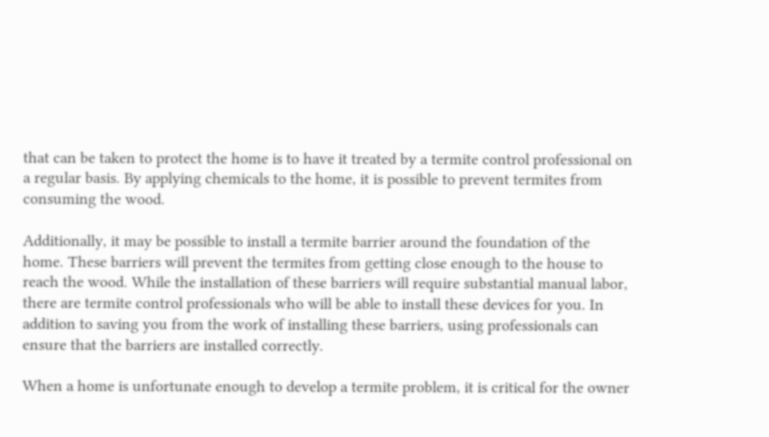that can be taken to protect the home is to have it treated by a termite control professional on a regular basis. By applying chemicals to the home, it is possible to prevent termites from consuming the wood.

Additionally, it may be possible to install a termite barrier around the foundation of the home. These barriers will prevent the termites from getting close enough to the house to reach the wood. While the installation of these barriers will require substantial manual labor, there are termite control professionals who will be able to install these devices for you. In addition to saving you from the work of installing these barriers, using professionals can ensure that the barriers are installed correctly.

When a home is unfortunate enough to develop a termite problem, it is critical for the owner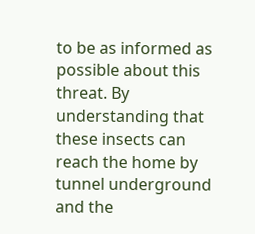to be as informed as possible about this threat. By understanding that these insects can reach the home by tunnel underground and the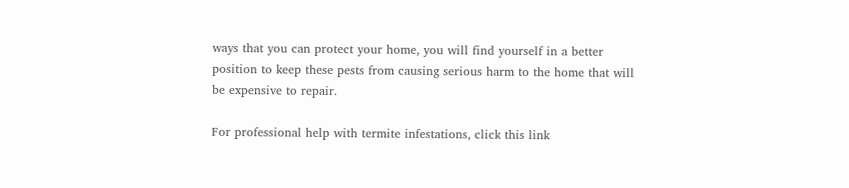ways that you can protect your home, you will find yourself in a better position to keep these pests from causing serious harm to the home that will be expensive to repair.

For professional help with termite infestations, click this link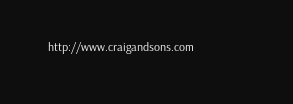http://www.craigandsons.com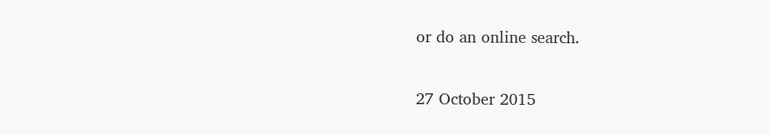or do an online search.


27 October 2015